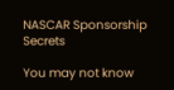NASCAR Sponsorship Secrets

You may not know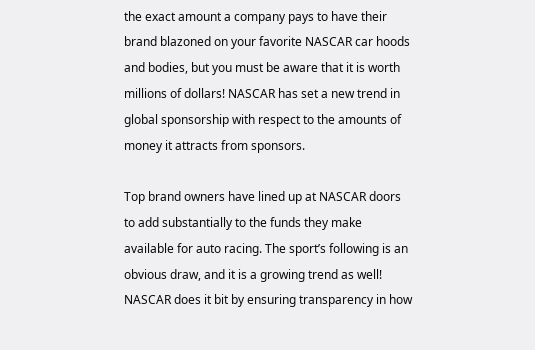the exact amount a company pays to have their brand blazoned on your favorite NASCAR car hoods and bodies, but you must be aware that it is worth millions of dollars! NASCAR has set a new trend in global sponsorship with respect to the amounts of money it attracts from sponsors.

Top brand owners have lined up at NASCAR doors to add substantially to the funds they make available for auto racing. The sport’s following is an obvious draw, and it is a growing trend as well! NASCAR does it bit by ensuring transparency in how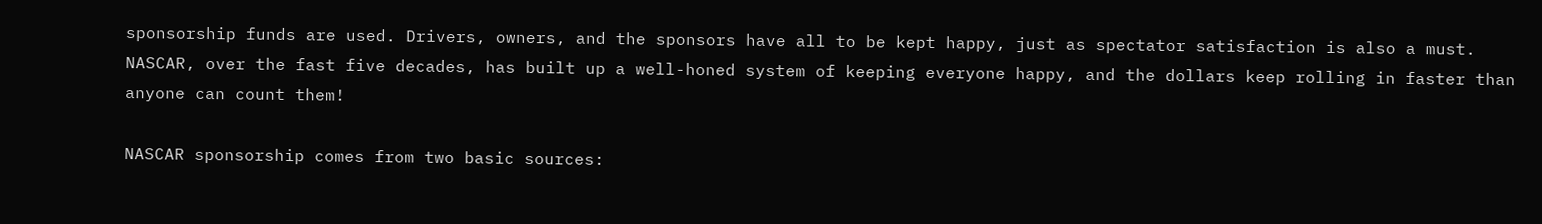sponsorship funds are used. Drivers, owners, and the sponsors have all to be kept happy, just as spectator satisfaction is also a must. NASCAR, over the fast five decades, has built up a well-honed system of keeping everyone happy, and the dollars keep rolling in faster than anyone can count them!

NASCAR sponsorship comes from two basic sources: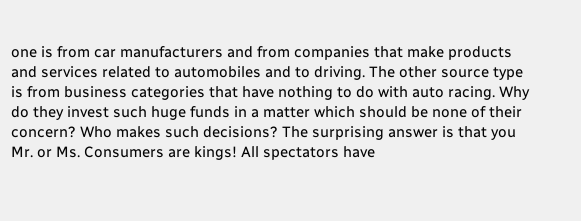one is from car manufacturers and from companies that make products and services related to automobiles and to driving. The other source type is from business categories that have nothing to do with auto racing. Why do they invest such huge funds in a matter which should be none of their concern? Who makes such decisions? The surprising answer is that you Mr. or Ms. Consumers are kings! All spectators have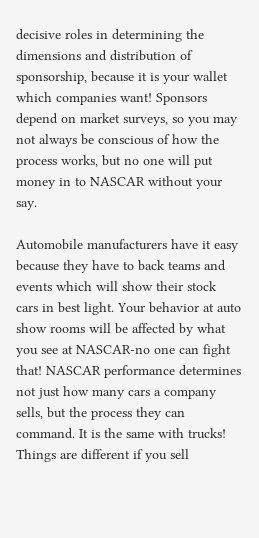decisive roles in determining the dimensions and distribution of sponsorship, because it is your wallet which companies want! Sponsors depend on market surveys, so you may not always be conscious of how the process works, but no one will put money in to NASCAR without your say.

Automobile manufacturers have it easy because they have to back teams and events which will show their stock cars in best light. Your behavior at auto show rooms will be affected by what you see at NASCAR-no one can fight that! NASCAR performance determines not just how many cars a company sells, but the process they can command. It is the same with trucks! Things are different if you sell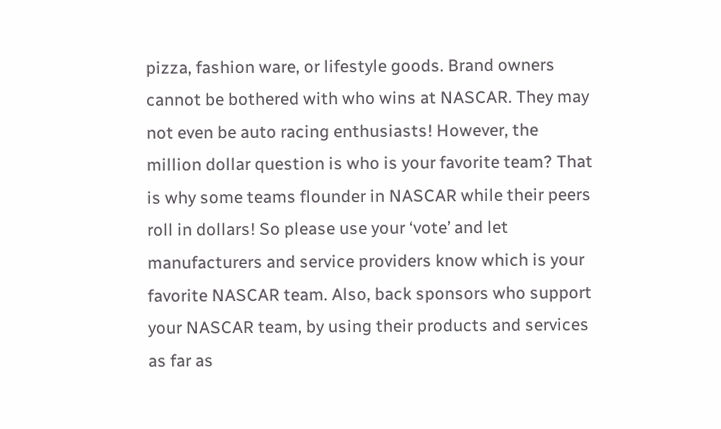pizza, fashion ware, or lifestyle goods. Brand owners cannot be bothered with who wins at NASCAR. They may not even be auto racing enthusiasts! However, the million dollar question is who is your favorite team? That is why some teams flounder in NASCAR while their peers roll in dollars! So please use your ‘vote’ and let manufacturers and service providers know which is your favorite NASCAR team. Also, back sponsors who support your NASCAR team, by using their products and services as far as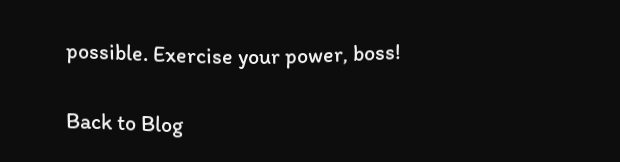possible. Exercise your power, boss!

Back to Blog